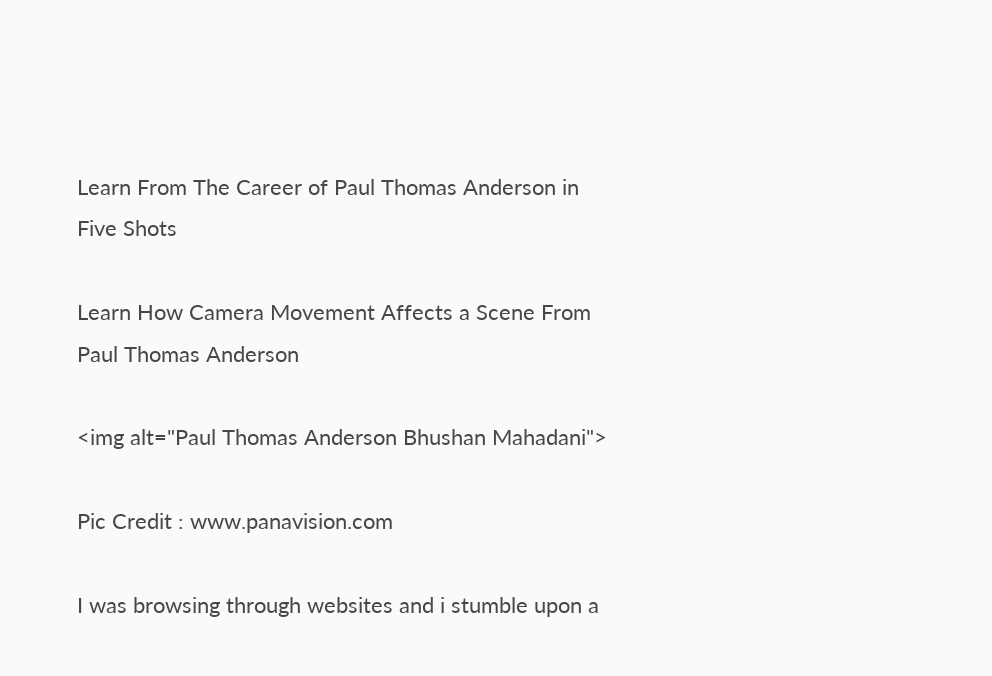Learn From The Career of Paul Thomas Anderson in Five Shots

Learn How Camera Movement Affects a Scene From Paul Thomas Anderson

<img alt="Paul Thomas Anderson Bhushan Mahadani">

Pic Credit : www.panavision.com

I was browsing through websites and i stumble upon a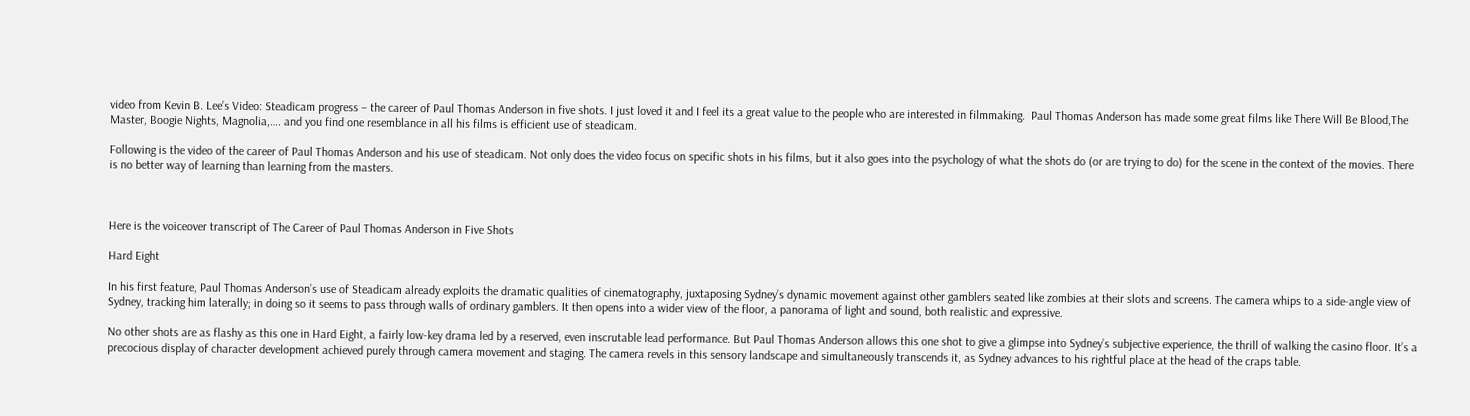video from Kevin B. Lee’s Video: Steadicam progress – the career of Paul Thomas Anderson in five shots. I just loved it and I feel its a great value to the people who are interested in filmmaking.  Paul Thomas Anderson has made some great films like There Will Be Blood,The Master, Boogie Nights, Magnolia,…. and you find one resemblance in all his films is efficient use of steadicam.

Following is the video of the career of Paul Thomas Anderson and his use of steadicam. Not only does the video focus on specific shots in his films, but it also goes into the psychology of what the shots do (or are trying to do) for the scene in the context of the movies. There is no better way of learning than learning from the masters.



Here is the voiceover transcript of The Career of Paul Thomas Anderson in Five Shots

Hard Eight

In his first feature, Paul Thomas Anderson’s use of Steadicam already exploits the dramatic qualities of cinematography, juxtaposing Sydney’s dynamic movement against other gamblers seated like zombies at their slots and screens. The camera whips to a side-angle view of Sydney, tracking him laterally; in doing so it seems to pass through walls of ordinary gamblers. It then opens into a wider view of the floor, a panorama of light and sound, both realistic and expressive.

No other shots are as flashy as this one in Hard Eight, a fairly low-key drama led by a reserved, even inscrutable lead performance. But Paul Thomas Anderson allows this one shot to give a glimpse into Sydney’s subjective experience, the thrill of walking the casino floor. It’s a precocious display of character development achieved purely through camera movement and staging. The camera revels in this sensory landscape and simultaneously transcends it, as Sydney advances to his rightful place at the head of the craps table.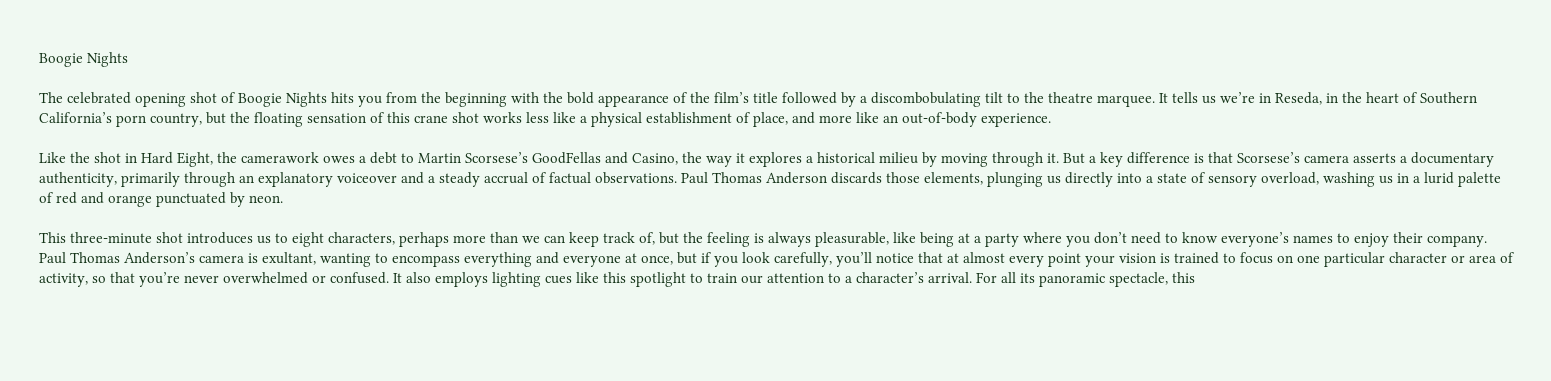Boogie Nights

The celebrated opening shot of Boogie Nights hits you from the beginning with the bold appearance of the film’s title followed by a discombobulating tilt to the theatre marquee. It tells us we’re in Reseda, in the heart of Southern California’s porn country, but the floating sensation of this crane shot works less like a physical establishment of place, and more like an out-of-body experience.

Like the shot in Hard Eight, the camerawork owes a debt to Martin Scorsese’s GoodFellas and Casino, the way it explores a historical milieu by moving through it. But a key difference is that Scorsese’s camera asserts a documentary authenticity, primarily through an explanatory voiceover and a steady accrual of factual observations. Paul Thomas Anderson discards those elements, plunging us directly into a state of sensory overload, washing us in a lurid palette of red and orange punctuated by neon.

This three-minute shot introduces us to eight characters, perhaps more than we can keep track of, but the feeling is always pleasurable, like being at a party where you don’t need to know everyone’s names to enjoy their company. Paul Thomas Anderson’s camera is exultant, wanting to encompass everything and everyone at once, but if you look carefully, you’ll notice that at almost every point your vision is trained to focus on one particular character or area of activity, so that you’re never overwhelmed or confused. It also employs lighting cues like this spotlight to train our attention to a character’s arrival. For all its panoramic spectacle, this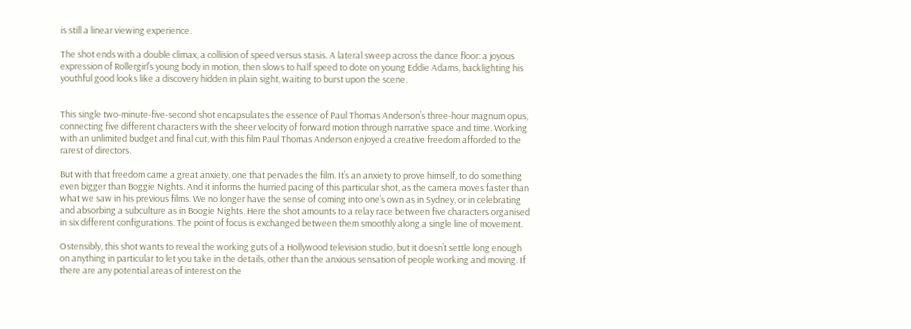is still a linear viewing experience.

The shot ends with a double climax, a collision of speed versus stasis. A lateral sweep across the dance floor: a joyous expression of Rollergirl’s young body in motion, then slows to half speed to dote on young Eddie Adams, backlighting his youthful good looks like a discovery hidden in plain sight, waiting to burst upon the scene.


This single two-minute-five-second shot encapsulates the essence of Paul Thomas Anderson’s three-hour magnum opus, connecting five different characters with the sheer velocity of forward motion through narrative space and time. Working with an unlimited budget and final cut, with this film Paul Thomas Anderson enjoyed a creative freedom afforded to the rarest of directors.

But with that freedom came a great anxiety, one that pervades the film. It’s an anxiety to prove himself, to do something even bigger than Boggie Nights. And it informs the hurried pacing of this particular shot, as the camera moves faster than what we saw in his previous films. We no longer have the sense of coming into one’s own as in Sydney, or in celebrating and absorbing a subculture as in Boogie Nights. Here the shot amounts to a relay race between five characters organised in six different configurations. The point of focus is exchanged between them smoothly along a single line of movement.

Ostensibly, this shot wants to reveal the working guts of a Hollywood television studio, but it doesn’t settle long enough on anything in particular to let you take in the details, other than the anxious sensation of people working and moving. If there are any potential areas of interest on the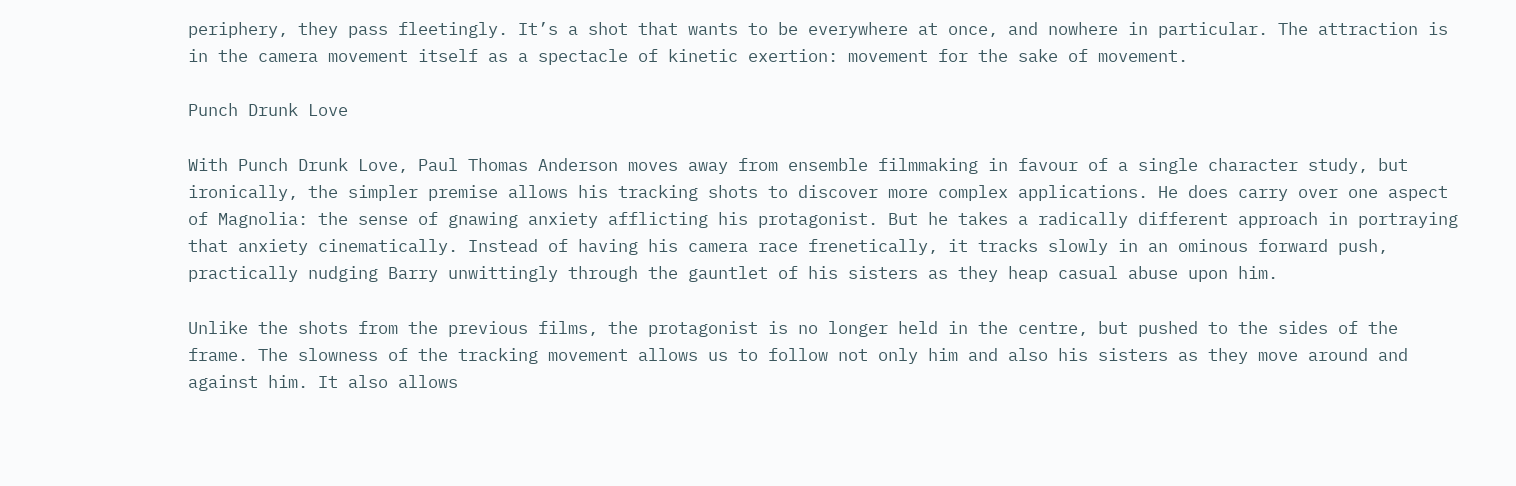periphery, they pass fleetingly. It’s a shot that wants to be everywhere at once, and nowhere in particular. The attraction is in the camera movement itself as a spectacle of kinetic exertion: movement for the sake of movement.

Punch Drunk Love

With Punch Drunk Love, Paul Thomas Anderson moves away from ensemble filmmaking in favour of a single character study, but ironically, the simpler premise allows his tracking shots to discover more complex applications. He does carry over one aspect of Magnolia: the sense of gnawing anxiety afflicting his protagonist. But he takes a radically different approach in portraying that anxiety cinematically. Instead of having his camera race frenetically, it tracks slowly in an ominous forward push, practically nudging Barry unwittingly through the gauntlet of his sisters as they heap casual abuse upon him.

Unlike the shots from the previous films, the protagonist is no longer held in the centre, but pushed to the sides of the frame. The slowness of the tracking movement allows us to follow not only him and also his sisters as they move around and against him. It also allows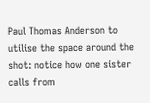Paul Thomas Anderson to utilise the space around the shot: notice how one sister calls from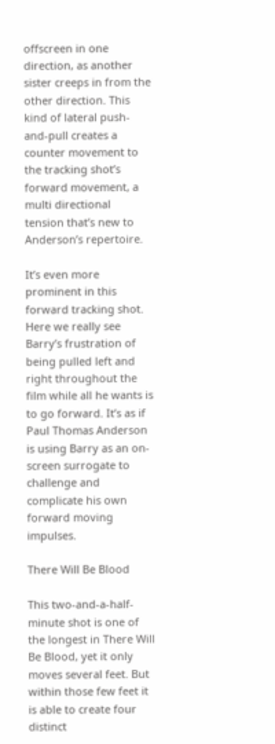offscreen in one direction, as another sister creeps in from the other direction. This kind of lateral push-and-pull creates a counter movement to the tracking shot’s forward movement, a multi directional tension that’s new to Anderson’s repertoire.

It’s even more prominent in this forward tracking shot. Here we really see Barry’s frustration of being pulled left and right throughout the film while all he wants is to go forward. It’s as if Paul Thomas Anderson is using Barry as an on-screen surrogate to challenge and complicate his own forward moving impulses.

There Will Be Blood

This two-and-a-half-minute shot is one of the longest in There Will Be Blood, yet it only moves several feet. But within those few feet it is able to create four distinct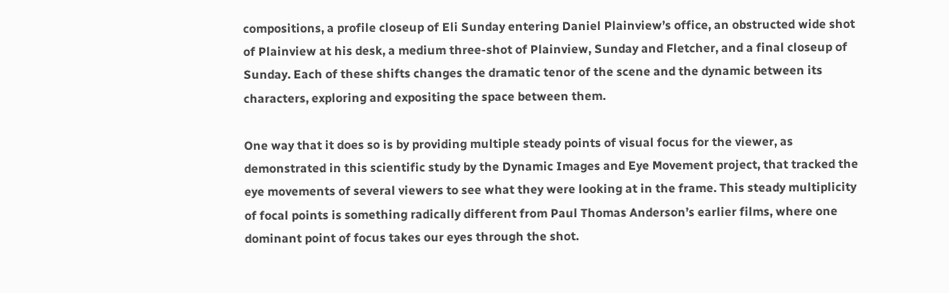compositions, a profile closeup of Eli Sunday entering Daniel Plainview’s office, an obstructed wide shot of Plainview at his desk, a medium three-shot of Plainview, Sunday and Fletcher, and a final closeup of Sunday. Each of these shifts changes the dramatic tenor of the scene and the dynamic between its characters, exploring and expositing the space between them.

One way that it does so is by providing multiple steady points of visual focus for the viewer, as demonstrated in this scientific study by the Dynamic Images and Eye Movement project, that tracked the eye movements of several viewers to see what they were looking at in the frame. This steady multiplicity of focal points is something radically different from Paul Thomas Anderson’s earlier films, where one dominant point of focus takes our eyes through the shot.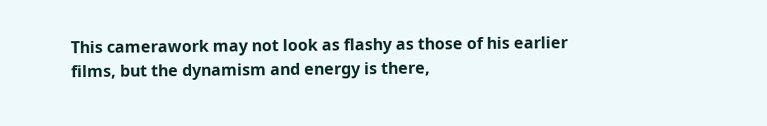This camerawork may not look as flashy as those of his earlier films, but the dynamism and energy is there,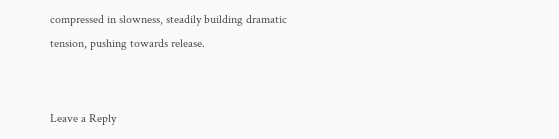compressed in slowness, steadily building dramatic tension, pushing towards release.


Leave a Reply